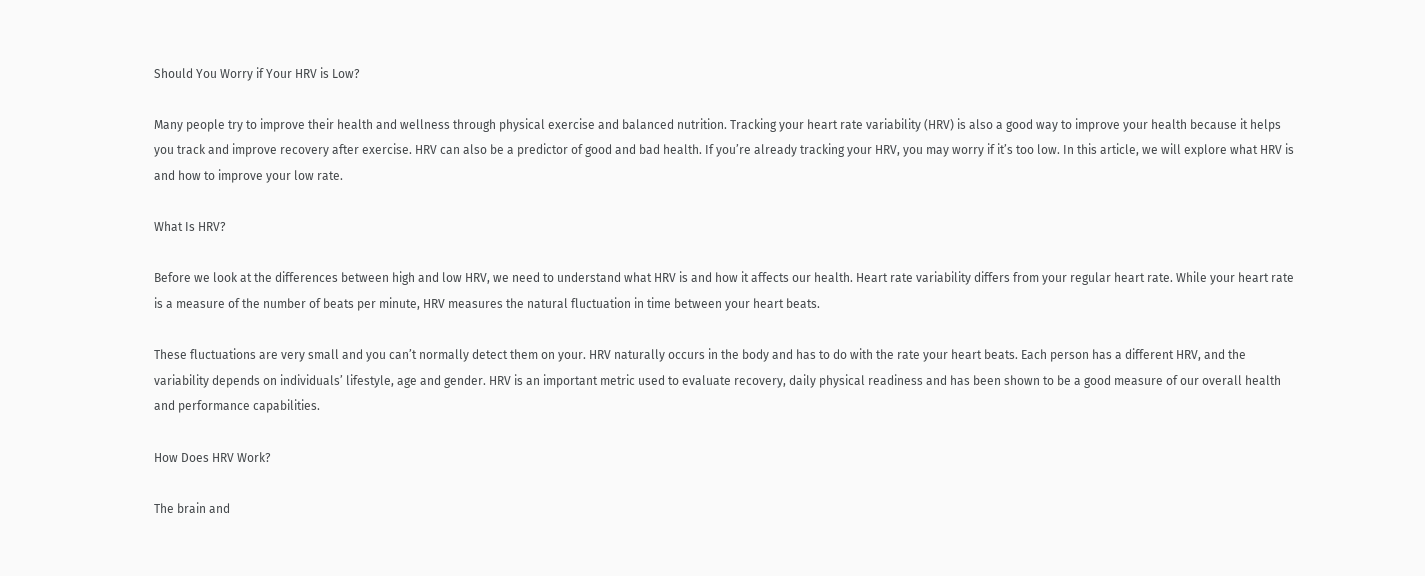Should You Worry if Your HRV is Low?

Many people try to improve their health and wellness through physical exercise and balanced nutrition. Tracking your heart rate variability (HRV) is also a good way to improve your health because it helps you track and improve recovery after exercise. HRV can also be a predictor of good and bad health. If you’re already tracking your HRV, you may worry if it’s too low. In this article, we will explore what HRV is and how to improve your low rate.

What Is HRV?

Before we look at the differences between high and low HRV, we need to understand what HRV is and how it affects our health. Heart rate variability differs from your regular heart rate. While your heart rate is a measure of the number of beats per minute, HRV measures the natural fluctuation in time between your heart beats.

These fluctuations are very small and you can’t normally detect them on your. HRV naturally occurs in the body and has to do with the rate your heart beats. Each person has a different HRV, and the variability depends on individuals’ lifestyle, age and gender. HRV is an important metric used to evaluate recovery, daily physical readiness and has been shown to be a good measure of our overall health and performance capabilities.

How Does HRV Work?

The brain and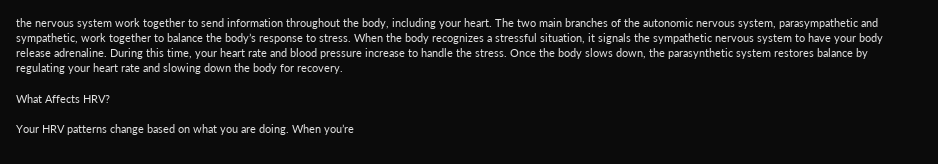the nervous system work together to send information throughout the body, including your heart. The two main branches of the autonomic nervous system, parasympathetic and sympathetic, work together to balance the body’s response to stress. When the body recognizes a stressful situation, it signals the sympathetic nervous system to have your body release adrenaline. During this time, your heart rate and blood pressure increase to handle the stress. Once the body slows down, the parasynthetic system restores balance by regulating your heart rate and slowing down the body for recovery.

What Affects HRV?

Your HRV patterns change based on what you are doing. When you’re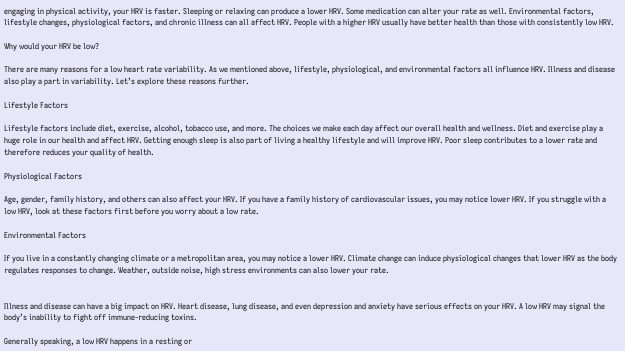engaging in physical activity, your HRV is faster. Sleeping or relaxing can produce a lower HRV. Some medication can alter your rate as well. Environmental factors, lifestyle changes, physiological factors, and chronic illness can all affect HRV. People with a higher HRV usually have better health than those with consistently low HRV.

Why would your HRV be low?

There are many reasons for a low heart rate variability. As we mentioned above, lifestyle, physiological, and environmental factors all influence HRV. Illness and disease also play a part in variability. Let’s explore these reasons further.

Lifestyle Factors

Lifestyle factors include diet, exercise, alcohol, tobacco use, and more. The choices we make each day affect our overall health and wellness. Diet and exercise play a huge role in our health and affect HRV. Getting enough sleep is also part of living a healthy lifestyle and will improve HRV. Poor sleep contributes to a lower rate and therefore reduces your quality of health.

Physiological Factors

Age, gender, family history, and others can also affect your HRV. If you have a family history of cardiovascular issues, you may notice lower HRV. If you struggle with a low HRV, look at these factors first before you worry about a low rate.

Environmental Factors

If you live in a constantly changing climate or a metropolitan area, you may notice a lower HRV. Climate change can induce physiological changes that lower HRV as the body regulates responses to change. Weather, outside noise, high stress environments can also lower your rate.


Illness and disease can have a big impact on HRV. Heart disease, lung disease, and even depression and anxiety have serious effects on your HRV. A low HRV may signal the body’s inability to fight off immune-reducing toxins.

Generally speaking, a low HRV happens in a resting or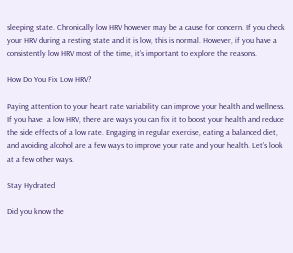sleeping state. Chronically low HRV however may be a cause for concern. If you check your HRV during a resting state and it is low, this is normal. However, if you have a consistently low HRV most of the time, it’s important to explore the reasons.

How Do You Fix Low HRV?

Paying attention to your heart rate variability can improve your health and wellness. If you have  a low HRV, there are ways you can fix it to boost your health and reduce the side effects of a low rate. Engaging in regular exercise, eating a balanced diet, and avoiding alcohol are a few ways to improve your rate and your health. Let’s look at a few other ways.

Stay Hydrated

Did you know the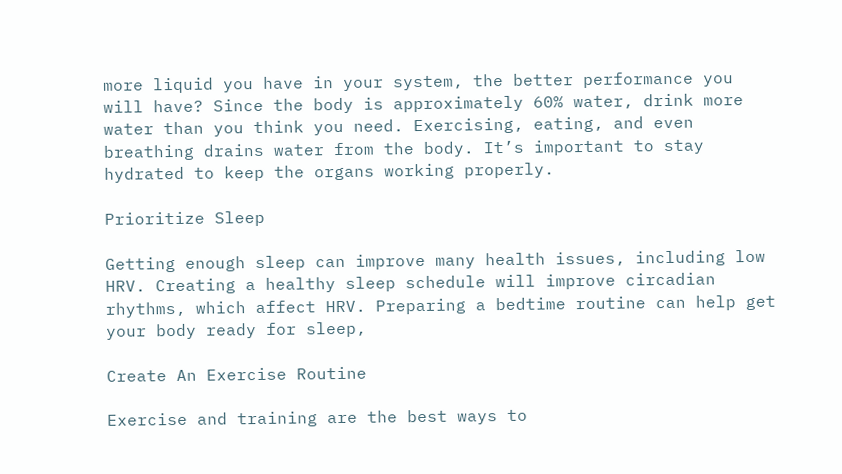more liquid you have in your system, the better performance you will have? Since the body is approximately 60% water, drink more water than you think you need. Exercising, eating, and even breathing drains water from the body. It’s important to stay hydrated to keep the organs working properly.

Prioritize Sleep

Getting enough sleep can improve many health issues, including low HRV. Creating a healthy sleep schedule will improve circadian rhythms, which affect HRV. Preparing a bedtime routine can help get your body ready for sleep,

Create An Exercise Routine

Exercise and training are the best ways to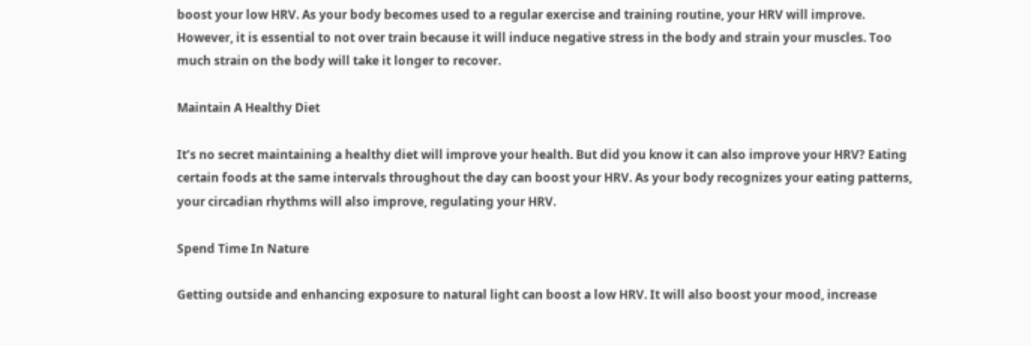boost your low HRV. As your body becomes used to a regular exercise and training routine, your HRV will improve. However, it is essential to not over train because it will induce negative stress in the body and strain your muscles. Too much strain on the body will take it longer to recover.

Maintain A Healthy Diet

It’s no secret maintaining a healthy diet will improve your health. But did you know it can also improve your HRV? Eating certain foods at the same intervals throughout the day can boost your HRV. As your body recognizes your eating patterns, your circadian rhythms will also improve, regulating your HRV.

Spend Time In Nature

Getting outside and enhancing exposure to natural light can boost a low HRV. It will also boost your mood, increase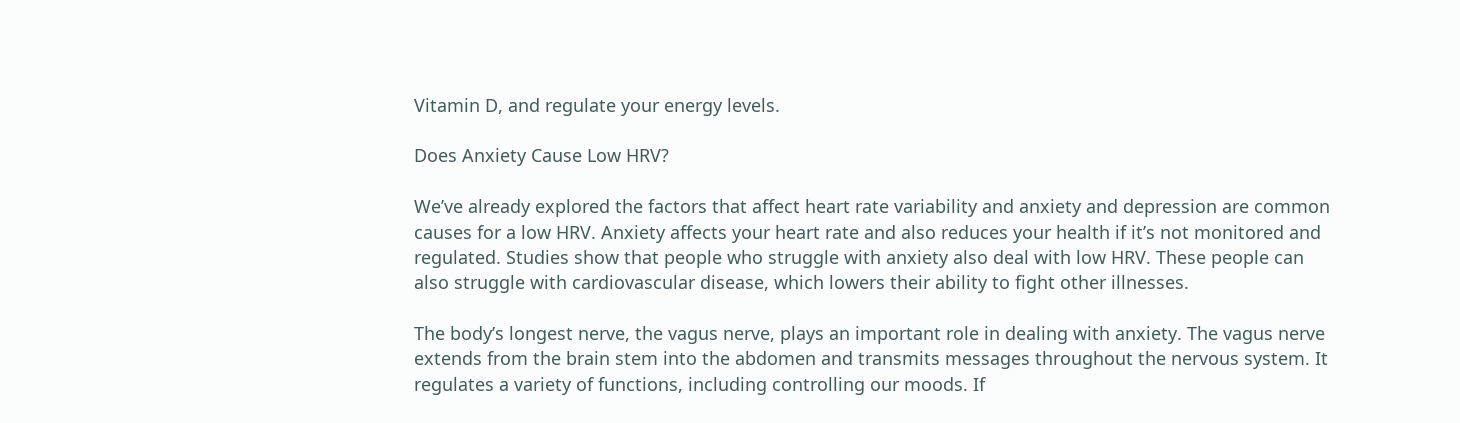Vitamin D, and regulate your energy levels.

Does Anxiety Cause Low HRV?

We’ve already explored the factors that affect heart rate variability and anxiety and depression are common causes for a low HRV. Anxiety affects your heart rate and also reduces your health if it’s not monitored and regulated. Studies show that people who struggle with anxiety also deal with low HRV. These people can also struggle with cardiovascular disease, which lowers their ability to fight other illnesses.

The body’s longest nerve, the vagus nerve, plays an important role in dealing with anxiety. The vagus nerve extends from the brain stem into the abdomen and transmits messages throughout the nervous system. It regulates a variety of functions, including controlling our moods. If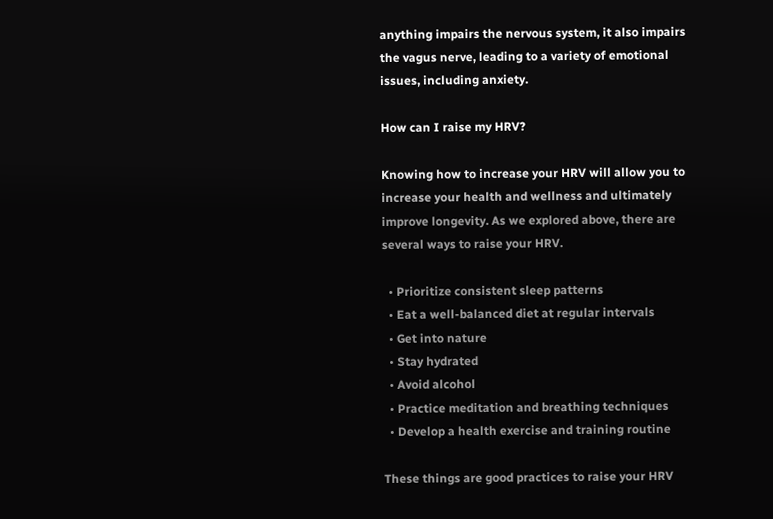anything impairs the nervous system, it also impairs the vagus nerve, leading to a variety of emotional issues, including anxiety.

How can I raise my HRV?

Knowing how to increase your HRV will allow you to increase your health and wellness and ultimately improve longevity. As we explored above, there are several ways to raise your HRV.

  • Prioritize consistent sleep patterns
  • Eat a well-balanced diet at regular intervals
  • Get into nature
  • Stay hydrated
  • Avoid alcohol
  • Practice meditation and breathing techniques
  • Develop a health exercise and training routine

These things are good practices to raise your HRV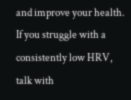and improve your health. If you struggle with a consistently low HRV, talk with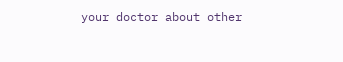your doctor about other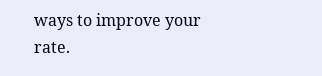ways to improve your rate.